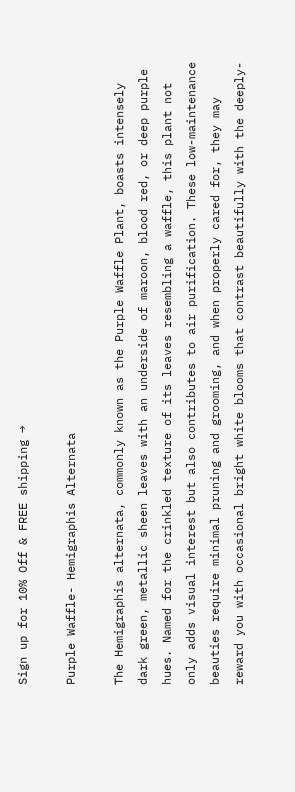Sign up for 10% Off & FREE shipping →

Purple Waffle- Hemigraphis Alternata

The Hemigraphis alternata, commonly known as the Purple Waffle Plant, boasts intensely dark green, metallic sheen leaves with an underside of maroon, blood red, or deep purple hues. Named for the crinkled texture of its leaves resembling a waffle, this plant not only adds visual interest but also contributes to air purification. These low-maintenance beauties require minimal pruning and grooming, and when properly cared for, they may reward you with occasional bright white blooms that contrast beautifully with the deeply-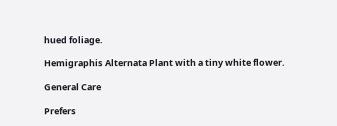hued foliage.

Hemigraphis Alternata Plant with a tiny white flower.

General Care

Prefers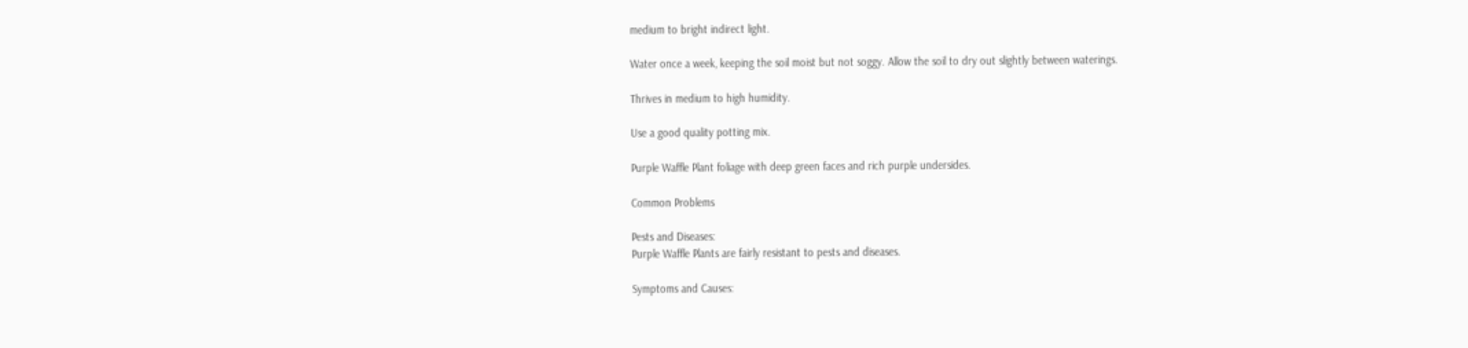medium to bright indirect light.

Water once a week, keeping the soil moist but not soggy. Allow the soil to dry out slightly between waterings.

Thrives in medium to high humidity.

Use a good quality potting mix.

Purple Waffle Plant foliage with deep green faces and rich purple undersides.

Common Problems

Pests and Diseases:
Purple Waffle Plants are fairly resistant to pests and diseases.

Symptoms and Causes: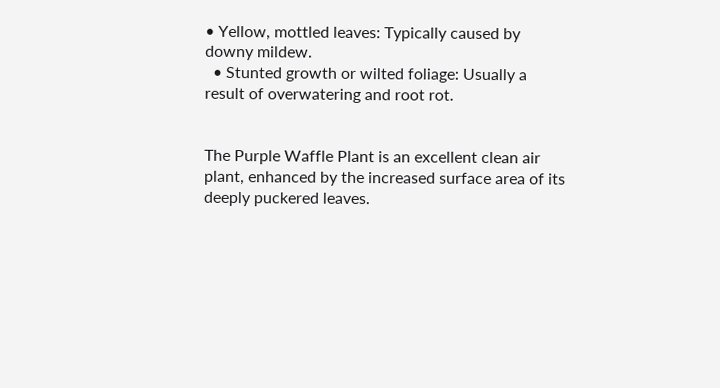• Yellow, mottled leaves: Typically caused by downy mildew.
  • Stunted growth or wilted foliage: Usually a result of overwatering and root rot.


The Purple Waffle Plant is an excellent clean air plant, enhanced by the increased surface area of its deeply puckered leaves.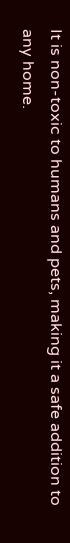It is non-toxic to humans and pets, making it a safe addition to any home.